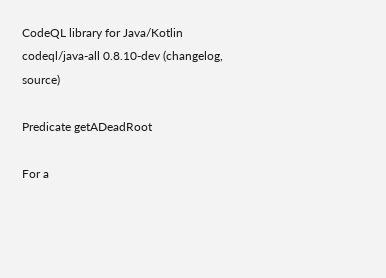CodeQL library for Java/Kotlin
codeql/java-all 0.8.10-dev (changelog, source)

Predicate getADeadRoot

For a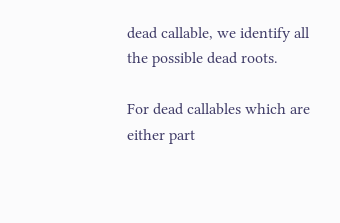dead callable, we identify all the possible dead roots.

For dead callables which are either part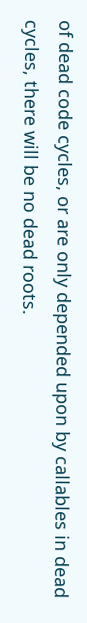of dead code cycles, or are only depended upon by callables in dead cycles, there will be no dead roots.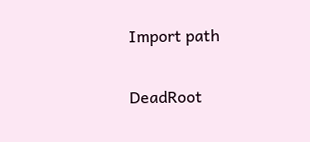Import path

DeadRoot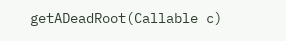getADeadRoot(Callable c)